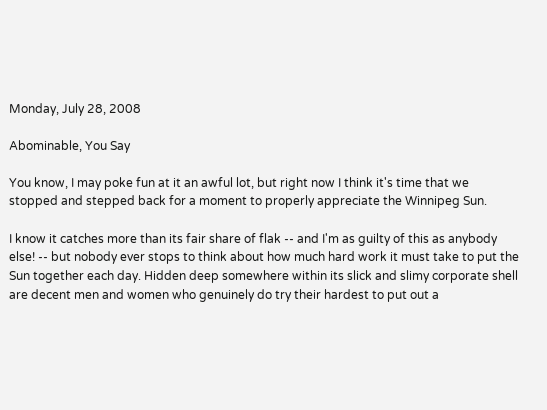Monday, July 28, 2008

Abominable, You Say

You know, I may poke fun at it an awful lot, but right now I think it's time that we stopped and stepped back for a moment to properly appreciate the Winnipeg Sun.

I know it catches more than its fair share of flak -- and I'm as guilty of this as anybody else! -- but nobody ever stops to think about how much hard work it must take to put the Sun together each day. Hidden deep somewhere within its slick and slimy corporate shell are decent men and women who genuinely do try their hardest to put out a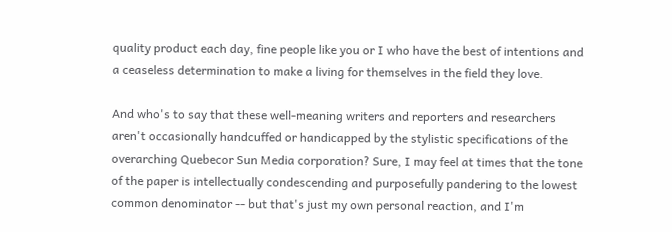quality product each day, fine people like you or I who have the best of intentions and a ceaseless determination to make a living for themselves in the field they love.

And who's to say that these well-meaning writers and reporters and researchers aren't occasionally handcuffed or handicapped by the stylistic specifications of the overarching Quebecor Sun Media corporation? Sure, I may feel at times that the tone of the paper is intellectually condescending and purposefully pandering to the lowest common denominator -- but that's just my own personal reaction, and I'm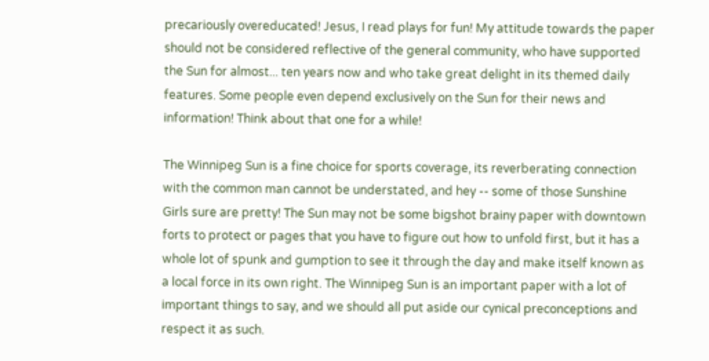precariously overeducated! Jesus, I read plays for fun! My attitude towards the paper should not be considered reflective of the general community, who have supported the Sun for almost... ten years now and who take great delight in its themed daily features. Some people even depend exclusively on the Sun for their news and information! Think about that one for a while!

The Winnipeg Sun is a fine choice for sports coverage, its reverberating connection with the common man cannot be understated, and hey -- some of those Sunshine Girls sure are pretty! The Sun may not be some bigshot brainy paper with downtown forts to protect or pages that you have to figure out how to unfold first, but it has a whole lot of spunk and gumption to see it through the day and make itself known as a local force in its own right. The Winnipeg Sun is an important paper with a lot of important things to say, and we should all put aside our cynical preconceptions and respect it as such.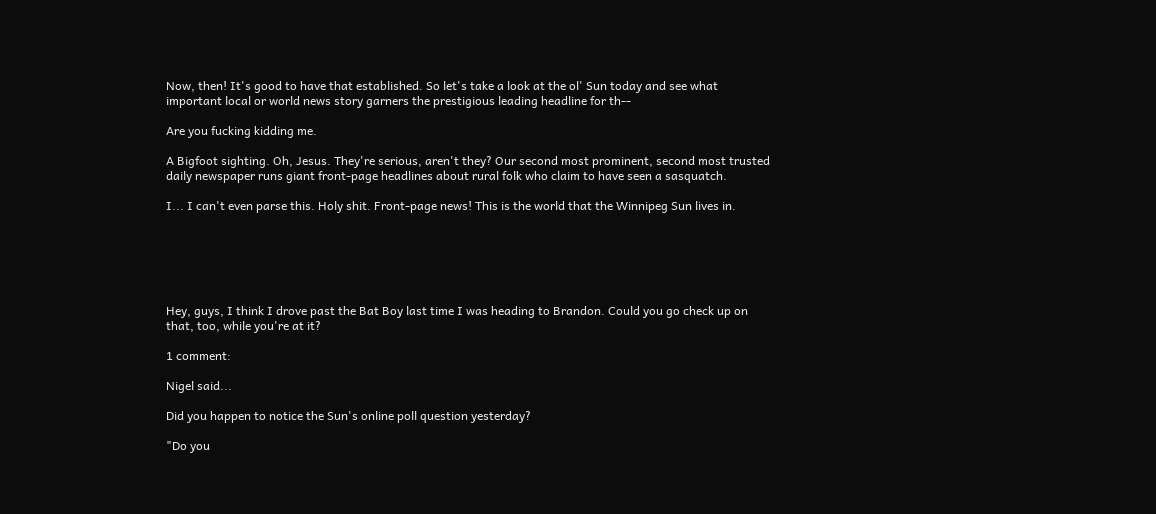Now, then! It's good to have that established. So let's take a look at the ol' Sun today and see what important local or world news story garners the prestigious leading headline for th--

Are you fucking kidding me.

A Bigfoot sighting. Oh, Jesus. They're serious, aren't they? Our second most prominent, second most trusted daily newspaper runs giant front-page headlines about rural folk who claim to have seen a sasquatch.

I... I can't even parse this. Holy shit. Front-page news! This is the world that the Winnipeg Sun lives in.






Hey, guys, I think I drove past the Bat Boy last time I was heading to Brandon. Could you go check up on that, too, while you're at it?

1 comment:

Nigel said...

Did you happen to notice the Sun's online poll question yesterday?

"Do you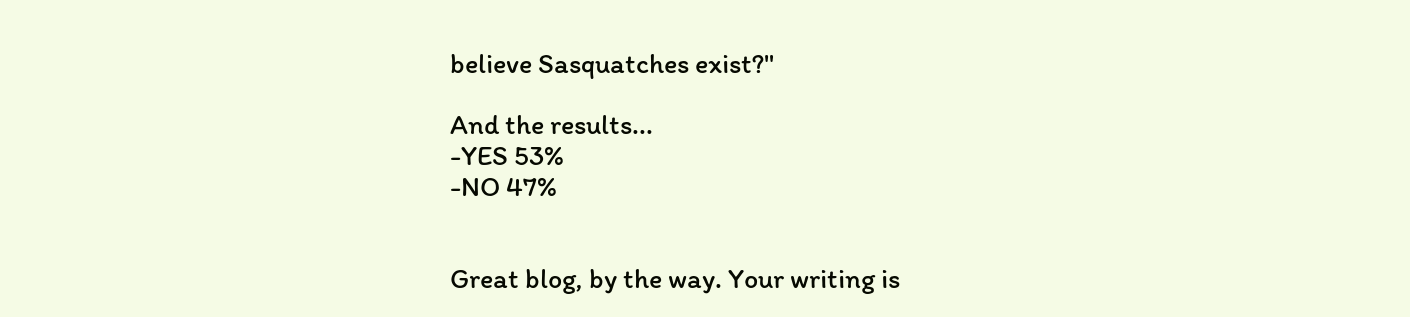believe Sasquatches exist?"

And the results...
-YES 53%
-NO 47%


Great blog, by the way. Your writing is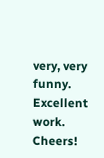very, very funny. Excellent work. Cheers!